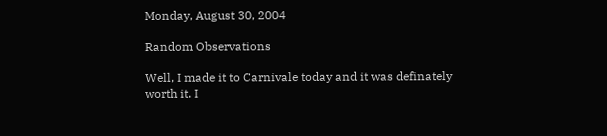Monday, August 30, 2004

Random Observations

Well, I made it to Carnivale today and it was definately worth it. I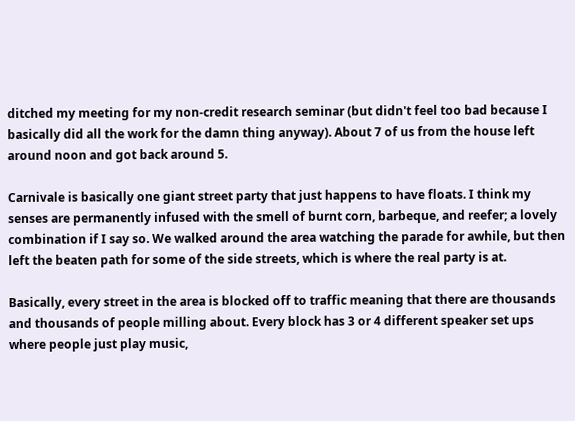ditched my meeting for my non-credit research seminar (but didn't feel too bad because I basically did all the work for the damn thing anyway). About 7 of us from the house left around noon and got back around 5.

Carnivale is basically one giant street party that just happens to have floats. I think my senses are permanently infused with the smell of burnt corn, barbeque, and reefer; a lovely combination if I say so. We walked around the area watching the parade for awhile, but then left the beaten path for some of the side streets, which is where the real party is at.

Basically, every street in the area is blocked off to traffic meaning that there are thousands and thousands of people milling about. Every block has 3 or 4 different speaker set ups where people just play music,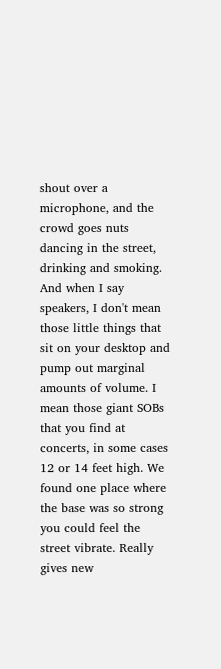shout over a microphone, and the crowd goes nuts dancing in the street, drinking and smoking. And when I say speakers, I don't mean those little things that sit on your desktop and pump out marginal amounts of volume. I mean those giant SOBs that you find at concerts, in some cases 12 or 14 feet high. We found one place where the base was so strong you could feel the street vibrate. Really gives new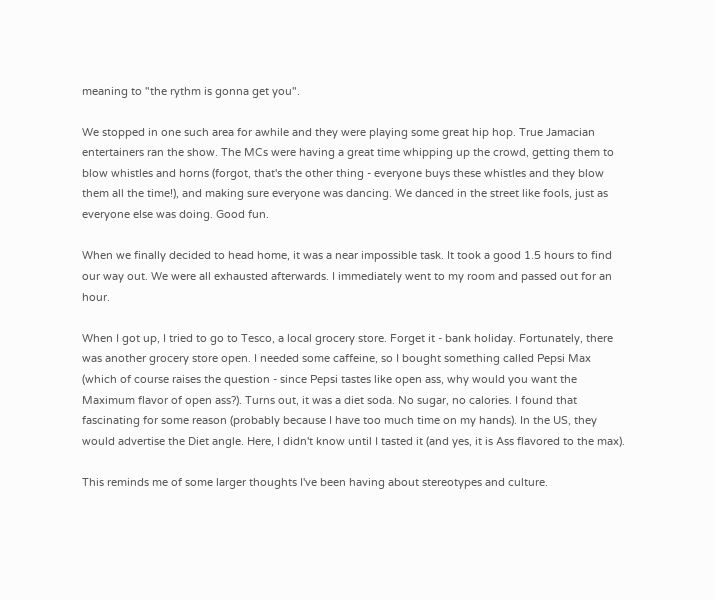meaning to "the rythm is gonna get you".

We stopped in one such area for awhile and they were playing some great hip hop. True Jamacian entertainers ran the show. The MCs were having a great time whipping up the crowd, getting them to blow whistles and horns (forgot, that's the other thing - everyone buys these whistles and they blow them all the time!), and making sure everyone was dancing. We danced in the street like fools, just as everyone else was doing. Good fun.

When we finally decided to head home, it was a near impossible task. It took a good 1.5 hours to find our way out. We were all exhausted afterwards. I immediately went to my room and passed out for an hour.

When I got up, I tried to go to Tesco, a local grocery store. Forget it - bank holiday. Fortunately, there was another grocery store open. I needed some caffeine, so I bought something called Pepsi Max (which of course raises the question - since Pepsi tastes like open ass, why would you want the Maximum flavor of open ass?). Turns out, it was a diet soda. No sugar, no calories. I found that fascinating for some reason (probably because I have too much time on my hands). In the US, they would advertise the Diet angle. Here, I didn't know until I tasted it (and yes, it is Ass flavored to the max).

This reminds me of some larger thoughts I've been having about stereotypes and culture.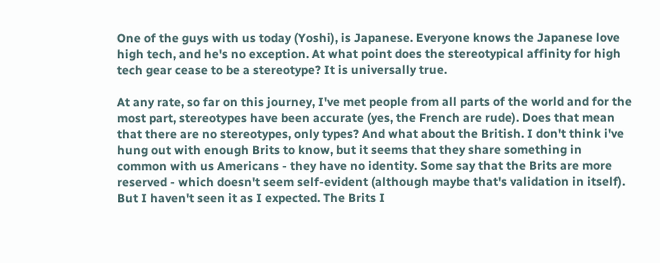One of the guys with us today (Yoshi), is Japanese. Everyone knows the Japanese love high tech, and he's no exception. At what point does the stereotypical affinity for high tech gear cease to be a stereotype? It is universally true.

At any rate, so far on this journey, I've met people from all parts of the world and for the most part, stereotypes have been accurate (yes, the French are rude). Does that mean that there are no stereotypes, only types? And what about the British. I don't think i've hung out with enough Brits to know, but it seems that they share something in common with us Americans - they have no identity. Some say that the Brits are more reserved - which doesn't seem self-evident (although maybe that's validation in itself). But I haven't seen it as I expected. The Brits I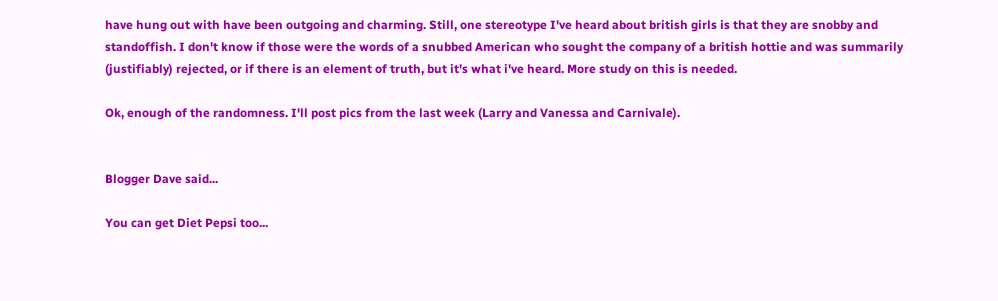have hung out with have been outgoing and charming. Still, one stereotype I've heard about british girls is that they are snobby and standoffish. I don't know if those were the words of a snubbed American who sought the company of a british hottie and was summarily (justifiably) rejected, or if there is an element of truth, but it's what i've heard. More study on this is needed.

Ok, enough of the randomness. I'll post pics from the last week (Larry and Vanessa and Carnivale).


Blogger Dave said...

You can get Diet Pepsi too...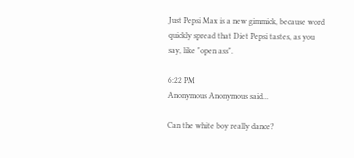Just Pepsi Max is a new gimmick, because word quickly spread that Diet Pepsi tastes, as you say, like "open ass".

6:22 PM
Anonymous Anonymous said...

Can the white boy really dance?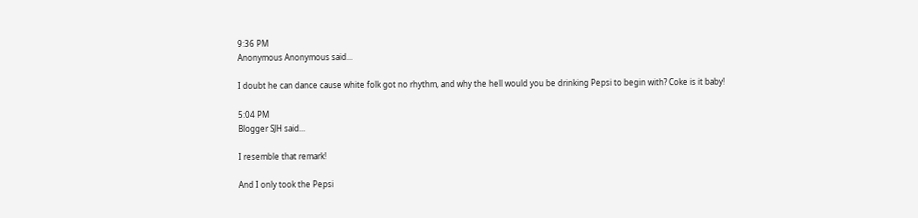9:36 PM
Anonymous Anonymous said...

I doubt he can dance cause white folk got no rhythm, and why the hell would you be drinking Pepsi to begin with? Coke is it baby!

5:04 PM
Blogger SJH said...

I resemble that remark!

And I only took the Pepsi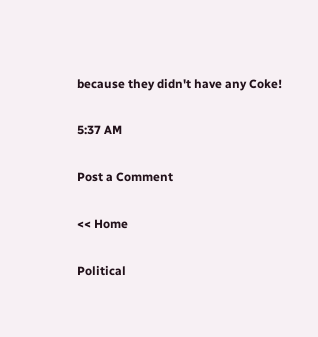because they didn't have any Coke!

5:37 AM

Post a Comment

<< Home

Political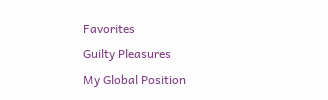Favorites
Guilty Pleasures
My Global Position